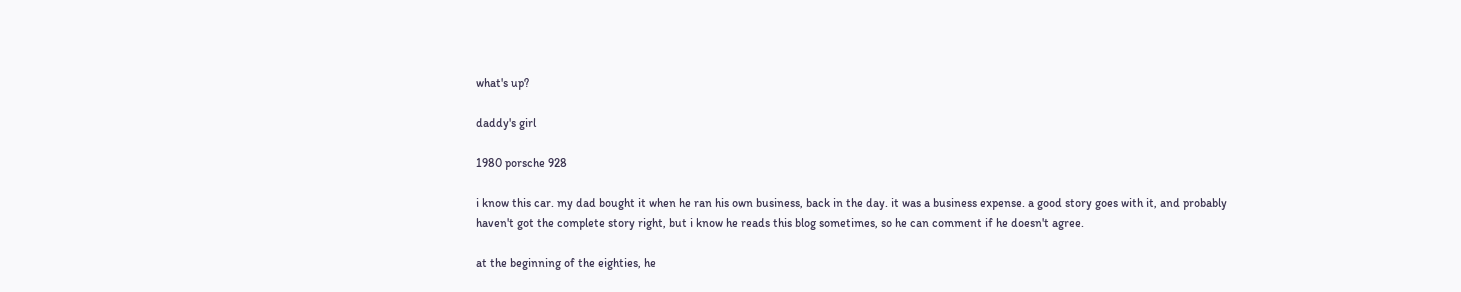what's up?

daddy's girl

1980 porsche 928

i know this car. my dad bought it when he ran his own business, back in the day. it was a business expense. a good story goes with it, and probably haven't got the complete story right, but i know he reads this blog sometimes, so he can comment if he doesn't agree.

at the beginning of the eighties, he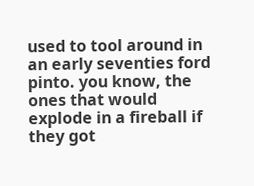used to tool around in an early seventies ford pinto. you know, the ones that would explode in a fireball if they got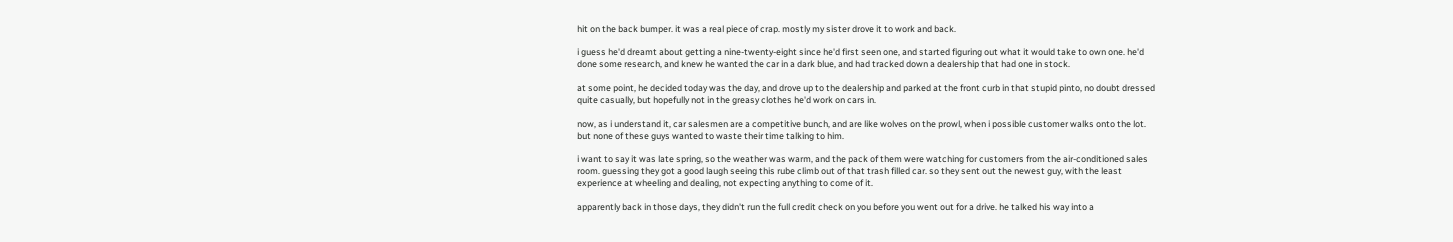hit on the back bumper. it was a real piece of crap. mostly my sister drove it to work and back.

i guess he'd dreamt about getting a nine-twenty-eight since he'd first seen one, and started figuring out what it would take to own one. he'd done some research, and knew he wanted the car in a dark blue, and had tracked down a dealership that had one in stock.

at some point, he decided today was the day, and drove up to the dealership and parked at the front curb in that stupid pinto, no doubt dressed quite casually, but hopefully not in the greasy clothes he'd work on cars in.

now, as i understand it, car salesmen are a competitive bunch, and are like wolves on the prowl, when i possible customer walks onto the lot. but none of these guys wanted to waste their time talking to him.

i want to say it was late spring, so the weather was warm, and the pack of them were watching for customers from the air-conditioned sales room. guessing they got a good laugh seeing this rube climb out of that trash filled car. so they sent out the newest guy, with the least experience at wheeling and dealing, not expecting anything to come of it.

apparently back in those days, they didn't run the full credit check on you before you went out for a drive. he talked his way into a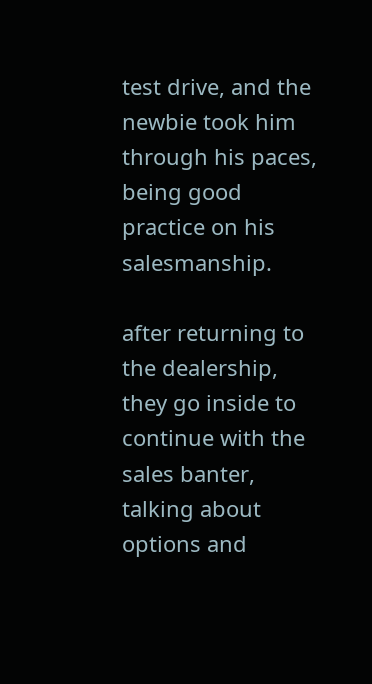test drive, and the newbie took him through his paces, being good practice on his salesmanship.

after returning to the dealership, they go inside to continue with the sales banter, talking about options and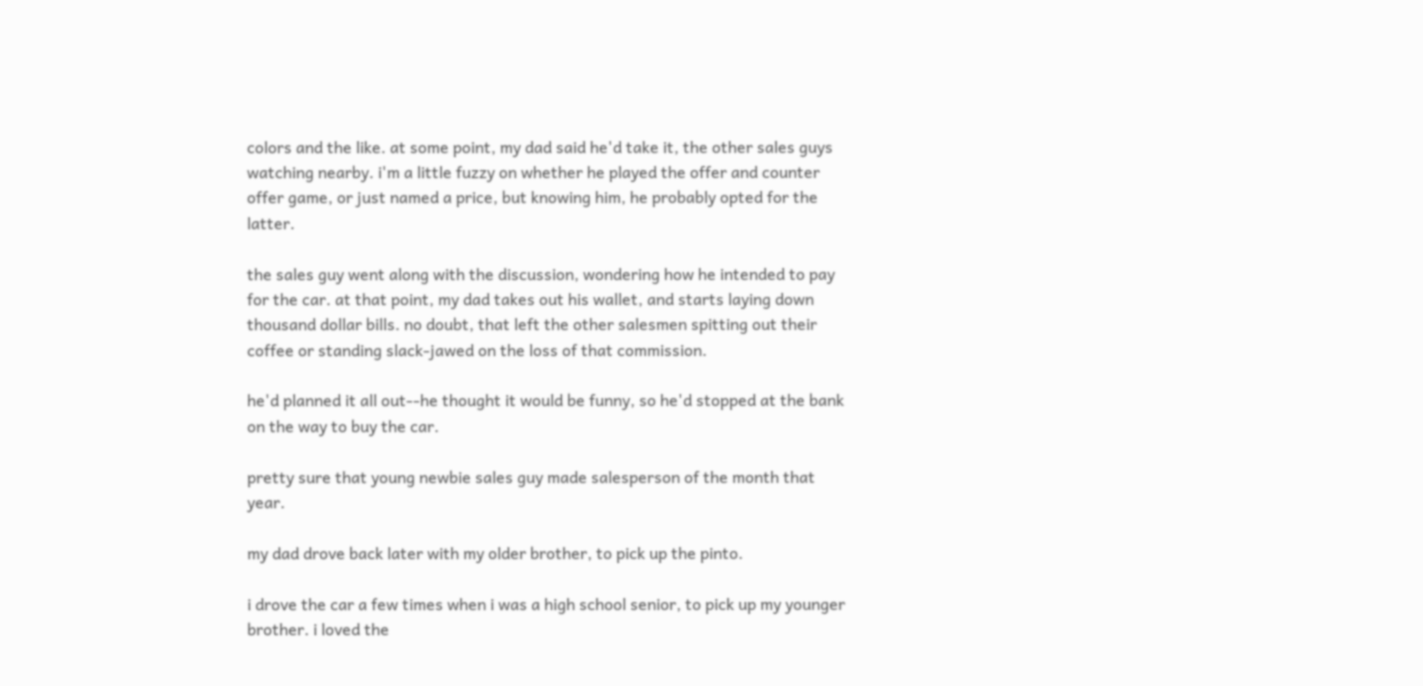colors and the like. at some point, my dad said he'd take it, the other sales guys watching nearby. i'm a little fuzzy on whether he played the offer and counter offer game, or just named a price, but knowing him, he probably opted for the latter.

the sales guy went along with the discussion, wondering how he intended to pay for the car. at that point, my dad takes out his wallet, and starts laying down thousand dollar bills. no doubt, that left the other salesmen spitting out their coffee or standing slack-jawed on the loss of that commission.

he'd planned it all out--he thought it would be funny, so he'd stopped at the bank on the way to buy the car.

pretty sure that young newbie sales guy made salesperson of the month that year.

my dad drove back later with my older brother, to pick up the pinto.

i drove the car a few times when i was a high school senior, to pick up my younger brother. i loved the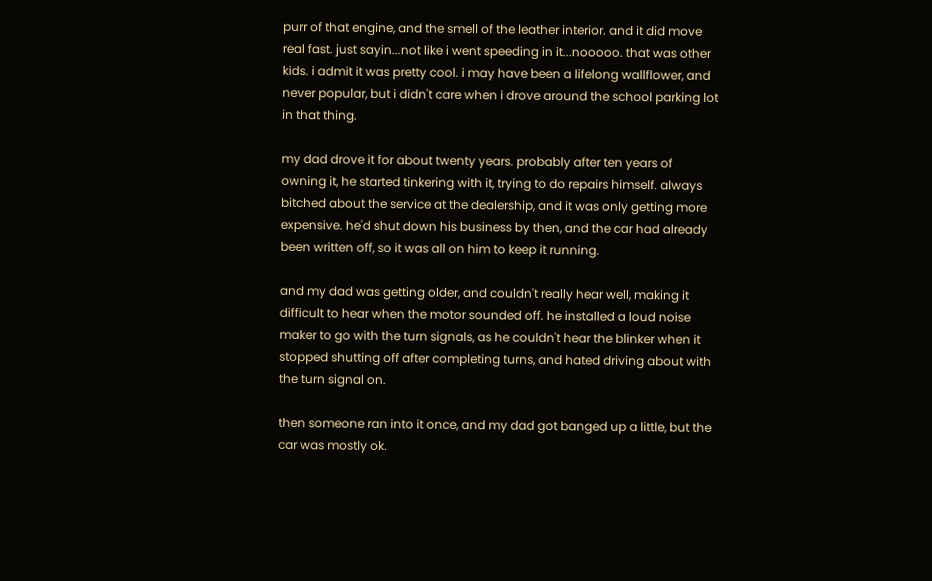purr of that engine, and the smell of the leather interior. and it did move real fast. just sayin...not like i went speeding in it...nooooo. that was other kids. i admit it was pretty cool. i may have been a lifelong wallflower, and never popular, but i didn't care when i drove around the school parking lot in that thing.

my dad drove it for about twenty years. probably after ten years of owning it, he started tinkering with it, trying to do repairs himself. always bitched about the service at the dealership, and it was only getting more expensive. he'd shut down his business by then, and the car had already been written off, so it was all on him to keep it running.

and my dad was getting older, and couldn't really hear well, making it difficult to hear when the motor sounded off. he installed a loud noise maker to go with the turn signals, as he couldn't hear the blinker when it stopped shutting off after completing turns, and hated driving about with the turn signal on.

then someone ran into it once, and my dad got banged up a little, but the car was mostly ok.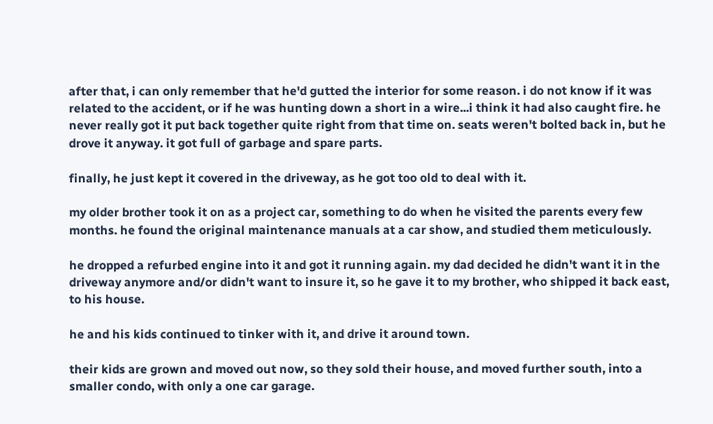after that, i can only remember that he'd gutted the interior for some reason. i do not know if it was related to the accident, or if he was hunting down a short in a wire...i think it had also caught fire. he never really got it put back together quite right from that time on. seats weren't bolted back in, but he drove it anyway. it got full of garbage and spare parts.

finally, he just kept it covered in the driveway, as he got too old to deal with it.

my older brother took it on as a project car, something to do when he visited the parents every few months. he found the original maintenance manuals at a car show, and studied them meticulously.

he dropped a refurbed engine into it and got it running again. my dad decided he didn't want it in the driveway anymore and/or didn't want to insure it, so he gave it to my brother, who shipped it back east, to his house.

he and his kids continued to tinker with it, and drive it around town.

their kids are grown and moved out now, so they sold their house, and moved further south, into a smaller condo, with only a one car garage.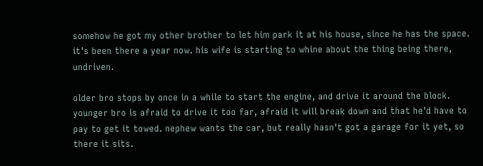somehow he got my other brother to let him park it at his house, since he has the space. it's been there a year now. his wife is starting to whine about the thing being there, undriven.

older bro stops by once in a while to start the engine, and drive it around the block. younger bro is afraid to drive it too far, afraid it will break down and that he'd have to pay to get it towed. nephew wants the car, but really hasn't got a garage for it yet, so there it sits.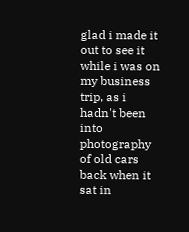glad i made it out to see it while i was on my business trip, as i hadn't been into photography of old cars back when it sat in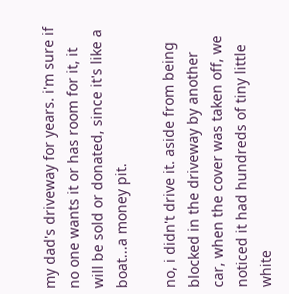my dad's driveway for years. i'm sure if no one wants it or has room for it, it will be sold or donated, since it's like a boat...a money pit.

no, i didn't drive it. aside from being blocked in the driveway by another car, when the cover was taken off, we noticed it had hundreds of tiny little white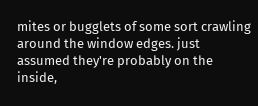mites or bugglets of some sort crawling around the window edges. just assumed they're probably on the inside,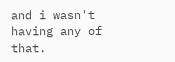and i wasn't having any of that.